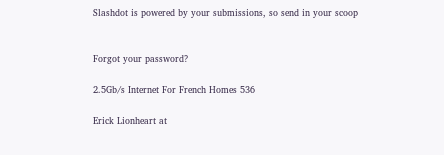Slashdot is powered by your submissions, so send in your scoop


Forgot your password?

2.5Gb/s Internet For French Homes 536

Erick Lionheart at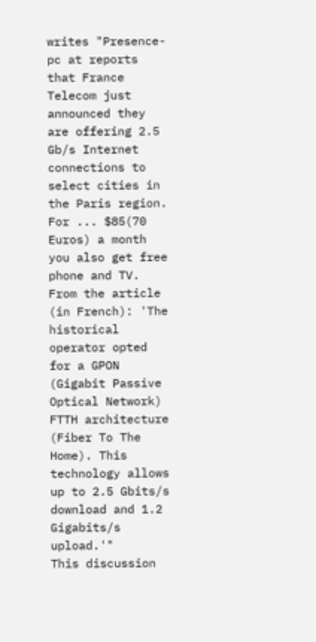writes "Presence-pc at reports that France Telecom just announced they are offering 2.5 Gb/s Internet connections to select cities in the Paris region. For ... $85(70 Euros) a month you also get free phone and TV. From the article (in French): 'The historical operator opted for a GPON (Gigabit Passive Optical Network) FTTH architecture (Fiber To The Home). This technology allows up to 2.5 Gbits/s download and 1.2 Gigabits/s upload.'"
This discussion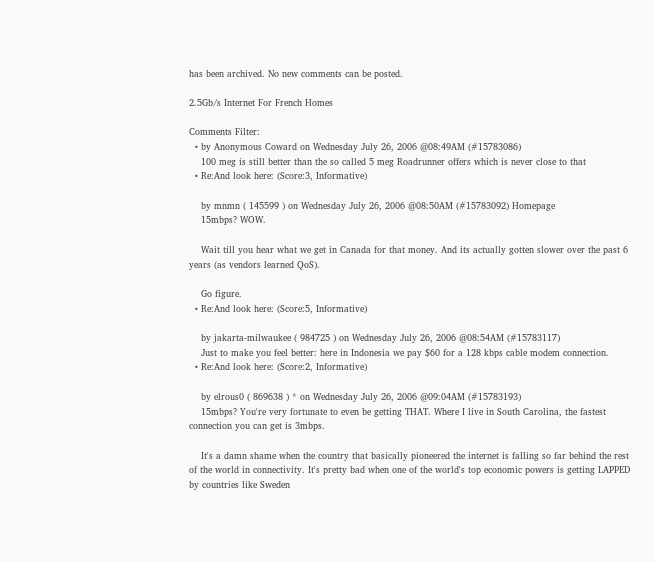has been archived. No new comments can be posted.

2.5Gb/s Internet For French Homes

Comments Filter:
  • by Anonymous Coward on Wednesday July 26, 2006 @08:49AM (#15783086)
    100 meg is still better than the so called 5 meg Roadrunner offers which is never close to that
  • Re:And look here: (Score:3, Informative)

    by mnmn ( 145599 ) on Wednesday July 26, 2006 @08:50AM (#15783092) Homepage
    15mbps? WOW.

    Wait till you hear what we get in Canada for that money. And its actually gotten slower over the past 6 years (as vendors learned QoS).

    Go figure.
  • Re:And look here: (Score:5, Informative)

    by jakarta-milwaukee ( 984725 ) on Wednesday July 26, 2006 @08:54AM (#15783117)
    Just to make you feel better: here in Indonesia we pay $60 for a 128 kbps cable modem connection.
  • Re:And look here: (Score:2, Informative)

    by elrous0 ( 869638 ) * on Wednesday July 26, 2006 @09:04AM (#15783193)
    15mbps? You're very fortunate to even be getting THAT. Where I live in South Carolina, the fastest connection you can get is 3mbps.

    It's a damn shame when the country that basically pioneered the internet is falling so far behind the rest of the world in connectivity. It's pretty bad when one of the world's top economic powers is getting LAPPED by countries like Sweden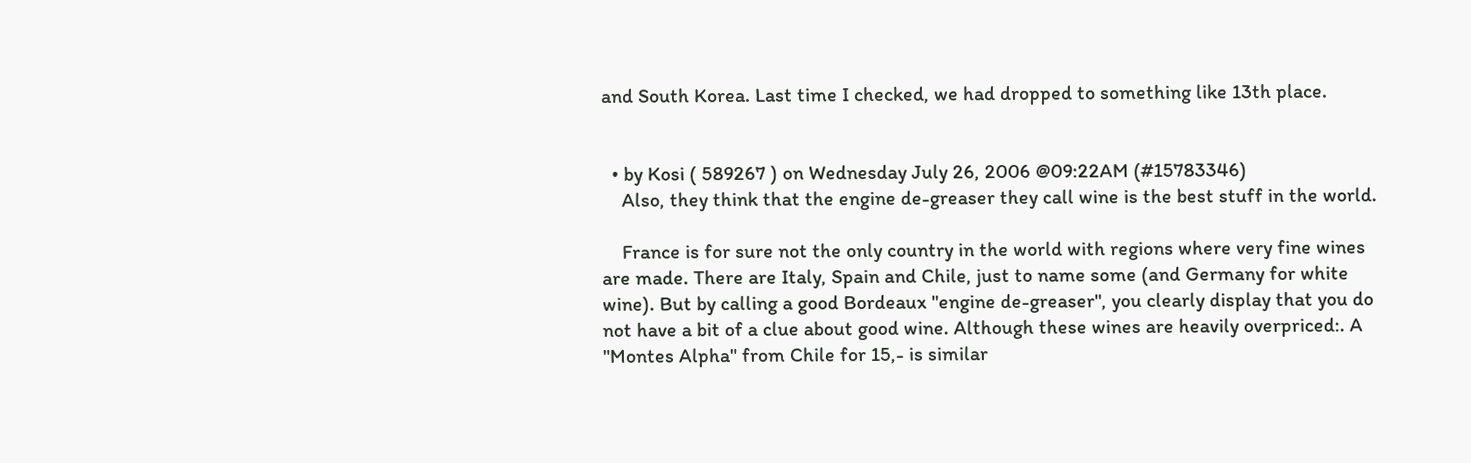and South Korea. Last time I checked, we had dropped to something like 13th place.


  • by Kosi ( 589267 ) on Wednesday July 26, 2006 @09:22AM (#15783346)
    Also, they think that the engine de-greaser they call wine is the best stuff in the world.

    France is for sure not the only country in the world with regions where very fine wines are made. There are Italy, Spain and Chile, just to name some (and Germany for white wine). But by calling a good Bordeaux "engine de-greaser", you clearly display that you do not have a bit of a clue about good wine. Although these wines are heavily overpriced:. A "Montes Alpha" from Chile for 15,- is similar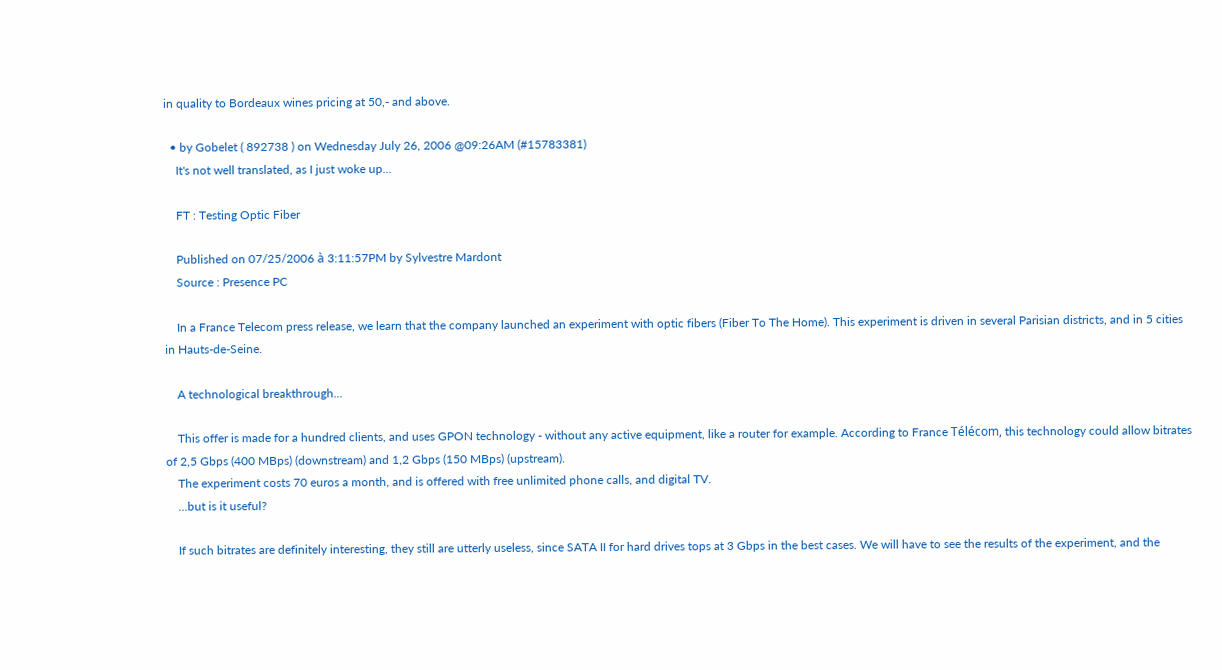in quality to Bordeaux wines pricing at 50,- and above.

  • by Gobelet ( 892738 ) on Wednesday July 26, 2006 @09:26AM (#15783381)
    It's not well translated, as I just woke up...

    FT : Testing Optic Fiber

    Published on 07/25/2006 à 3:11:57PM by Sylvestre Mardont
    Source : Presence PC

    In a France Telecom press release, we learn that the company launched an experiment with optic fibers (Fiber To The Home). This experiment is driven in several Parisian districts, and in 5 cities in Hauts-de-Seine.

    A technological breakthrough...

    This offer is made for a hundred clients, and uses GPON technology - without any active equipment, like a router for example. According to France Télécom, this technology could allow bitrates of 2,5 Gbps (400 MBps) (downstream) and 1,2 Gbps (150 MBps) (upstream).
    The experiment costs 70 euros a month, and is offered with free unlimited phone calls, and digital TV.
    ...but is it useful?

    If such bitrates are definitely interesting, they still are utterly useless, since SATA II for hard drives tops at 3 Gbps in the best cases. We will have to see the results of the experiment, and the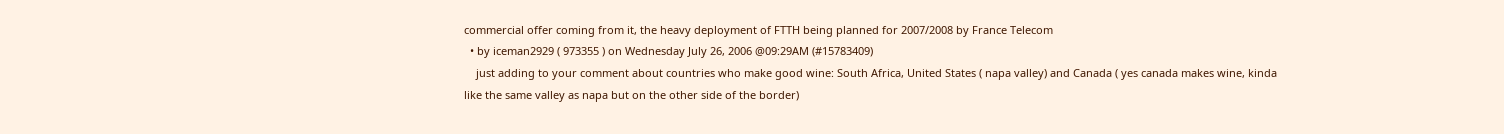commercial offer coming from it, the heavy deployment of FTTH being planned for 2007/2008 by France Telecom
  • by iceman2929 ( 973355 ) on Wednesday July 26, 2006 @09:29AM (#15783409)
    just adding to your comment about countries who make good wine: South Africa, United States ( napa valley) and Canada ( yes canada makes wine, kinda like the same valley as napa but on the other side of the border)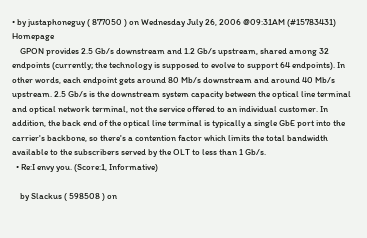• by justaphoneguy ( 877050 ) on Wednesday July 26, 2006 @09:31AM (#15783431) Homepage
    GPON provides 2.5 Gb/s downstream and 1.2 Gb/s upstream, shared among 32 endpoints (currently; the technology is supposed to evolve to support 64 endpoints). In other words, each endpoint gets around 80 Mb/s downstream and around 40 Mb/s upstream. 2.5 Gb/s is the downstream system capacity between the optical line terminal and optical network terminal, not the service offered to an individual customer. In addition, the back end of the optical line terminal is typically a single GbE port into the carrier's backbone, so there's a contention factor which limits the total bandwidth available to the subscribers served by the OLT to less than 1 Gb/s.
  • Re:I envy you. (Score:1, Informative)

    by Slackus ( 598508 ) on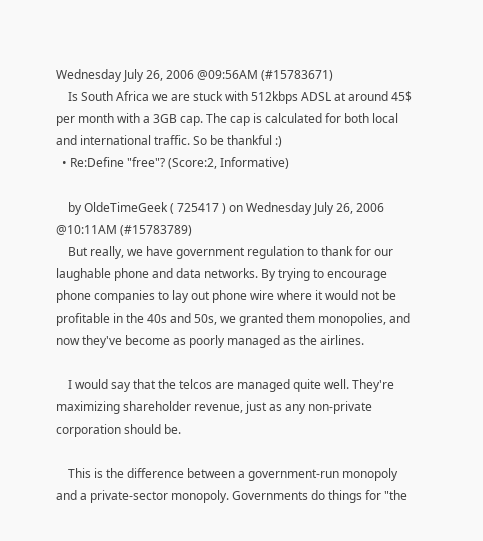Wednesday July 26, 2006 @09:56AM (#15783671)
    Is South Africa we are stuck with 512kbps ADSL at around 45$ per month with a 3GB cap. The cap is calculated for both local and international traffic. So be thankful :)
  • Re:Define "free"? (Score:2, Informative)

    by OldeTimeGeek ( 725417 ) on Wednesday July 26, 2006 @10:11AM (#15783789)
    But really, we have government regulation to thank for our laughable phone and data networks. By trying to encourage phone companies to lay out phone wire where it would not be profitable in the 40s and 50s, we granted them monopolies, and now they've become as poorly managed as the airlines.

    I would say that the telcos are managed quite well. They're maximizing shareholder revenue, just as any non-private corporation should be.

    This is the difference between a government-run monopoly and a private-sector monopoly. Governments do things for "the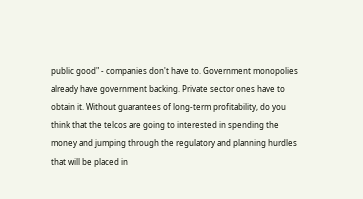public good" - companies don't have to. Government monopolies already have government backing. Private sector ones have to obtain it. Without guarantees of long-term profitability, do you think that the telcos are going to interested in spending the money and jumping through the regulatory and planning hurdles that will be placed in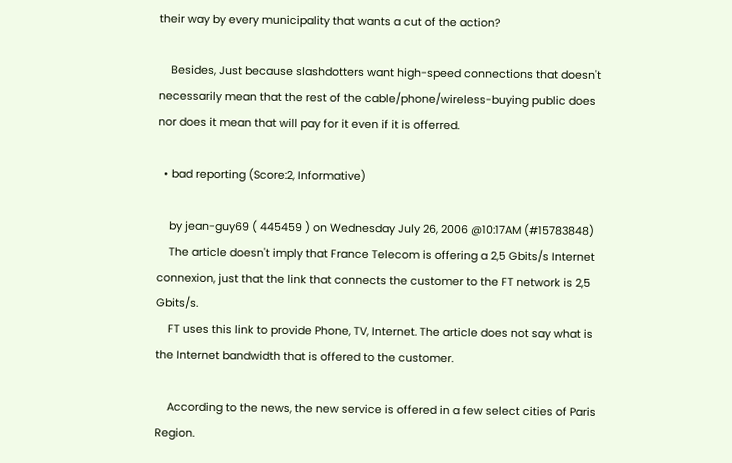their way by every municipality that wants a cut of the action?

    Besides, Just because slashdotters want high-speed connections that doesn't necessarily mean that the rest of the cable/phone/wireless-buying public does nor does it mean that will pay for it even if it is offerred.

  • bad reporting (Score:2, Informative)

    by jean-guy69 ( 445459 ) on Wednesday July 26, 2006 @10:17AM (#15783848)
    The article doesn't imply that France Telecom is offering a 2,5 Gbits/s Internet connexion, just that the link that connects the customer to the FT network is 2,5 Gbits/s.
    FT uses this link to provide Phone, TV, Internet. The article does not say what is the Internet bandwidth that is offered to the customer.

    According to the news, the new service is offered in a few select cities of Paris Region.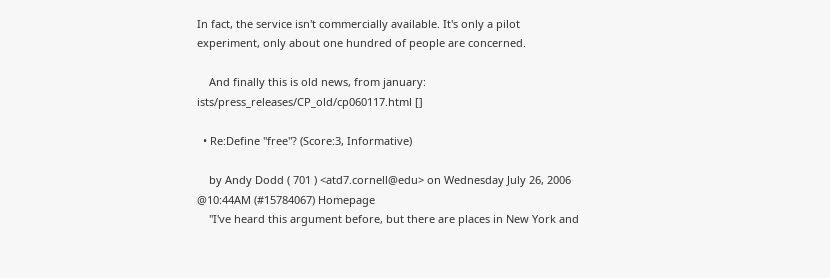In fact, the service isn't commercially available. It's only a pilot experiment, only about one hundred of people are concerned.

    And finally this is old news, from january: ists/press_releases/CP_old/cp060117.html []

  • Re:Define "free"? (Score:3, Informative)

    by Andy Dodd ( 701 ) <atd7.cornell@edu> on Wednesday July 26, 2006 @10:44AM (#15784067) Homepage
    "I've heard this argument before, but there are places in New York and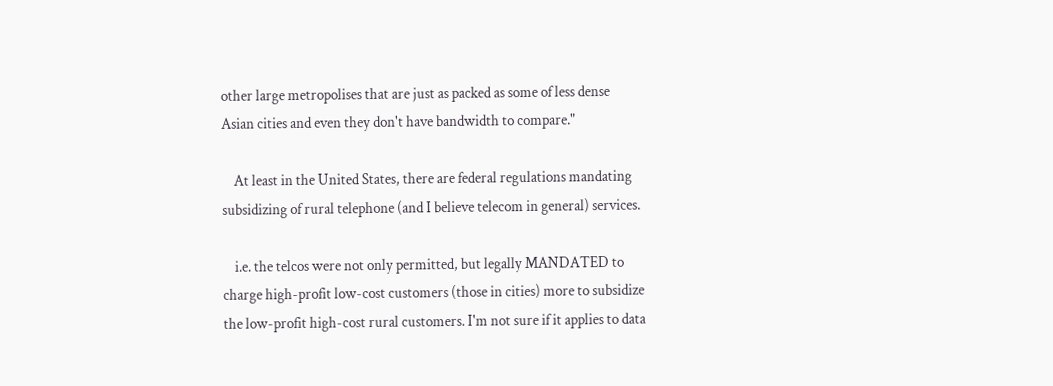other large metropolises that are just as packed as some of less dense Asian cities and even they don't have bandwidth to compare."

    At least in the United States, there are federal regulations mandating subsidizing of rural telephone (and I believe telecom in general) services.

    i.e. the telcos were not only permitted, but legally MANDATED to charge high-profit low-cost customers (those in cities) more to subsidize the low-profit high-cost rural customers. I'm not sure if it applies to data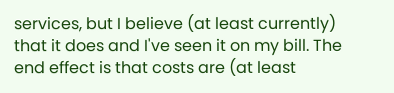services, but I believe (at least currently) that it does and I've seen it on my bill. The end effect is that costs are (at least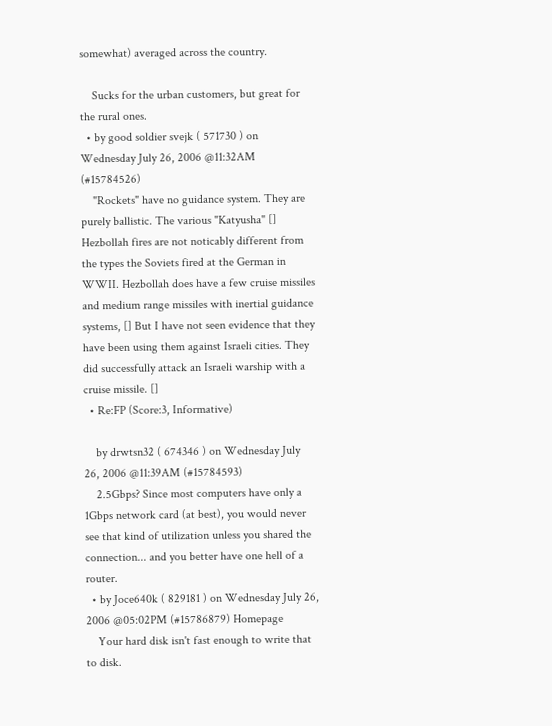somewhat) averaged across the country.

    Sucks for the urban customers, but great for the rural ones.
  • by good soldier svejk ( 571730 ) on Wednesday July 26, 2006 @11:32AM (#15784526)
    "Rockets" have no guidance system. They are purely ballistic. The various "Katyusha" [] Hezbollah fires are not noticably different from the types the Soviets fired at the German in WWII. Hezbollah does have a few cruise missiles and medium range missiles with inertial guidance systems, [] But I have not seen evidence that they have been using them against Israeli cities. They did successfully attack an Israeli warship with a cruise missile. []
  • Re:FP (Score:3, Informative)

    by drwtsn32 ( 674346 ) on Wednesday July 26, 2006 @11:39AM (#15784593)
    2.5Gbps? Since most computers have only a 1Gbps network card (at best), you would never see that kind of utilization unless you shared the connection... and you better have one hell of a router.
  • by Joce640k ( 829181 ) on Wednesday July 26, 2006 @05:02PM (#15786879) Homepage
    Your hard disk isn't fast enough to write that to disk.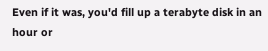Even if it was, you'd fill up a terabyte disk in an hour or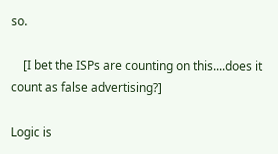so.

    [I bet the ISPs are counting on this....does it count as false advertising?]

Logic is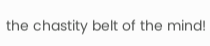the chastity belt of the mind!